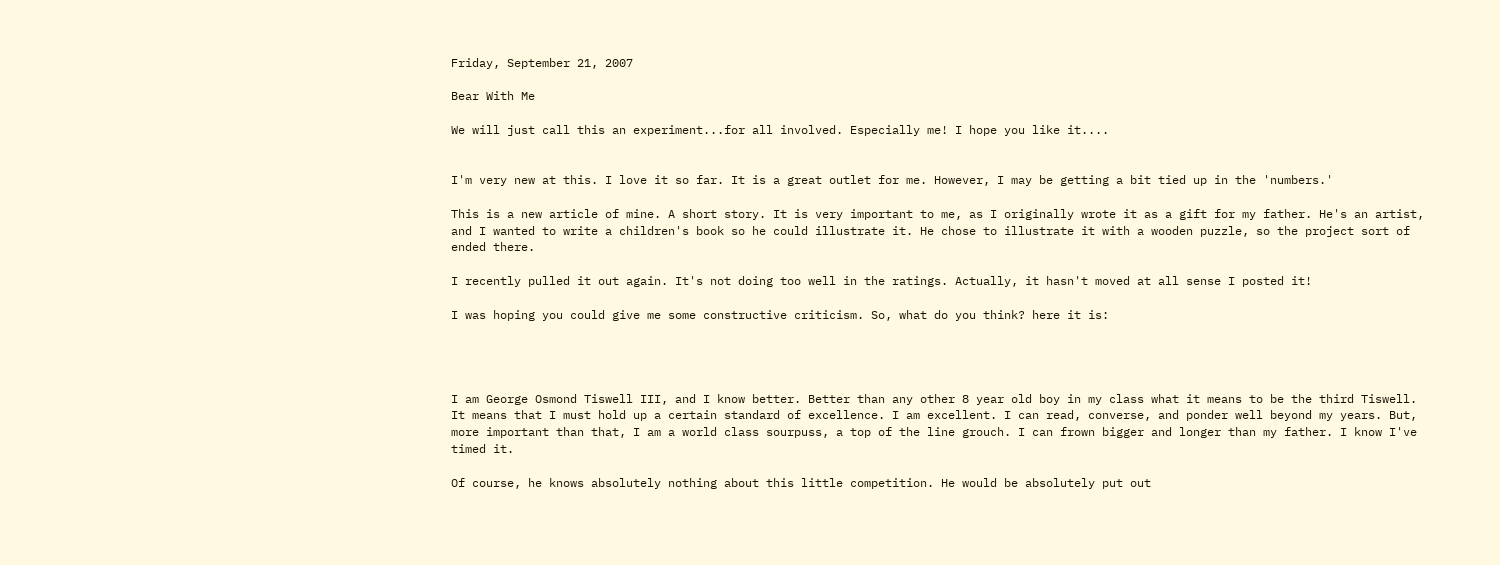Friday, September 21, 2007

Bear With Me

We will just call this an experiment...for all involved. Especially me! I hope you like it....


I'm very new at this. I love it so far. It is a great outlet for me. However, I may be getting a bit tied up in the 'numbers.'

This is a new article of mine. A short story. It is very important to me, as I originally wrote it as a gift for my father. He's an artist, and I wanted to write a children's book so he could illustrate it. He chose to illustrate it with a wooden puzzle, so the project sort of ended there.

I recently pulled it out again. It's not doing too well in the ratings. Actually, it hasn't moved at all sense I posted it!

I was hoping you could give me some constructive criticism. So, what do you think? here it is:




I am George Osmond Tiswell III, and I know better. Better than any other 8 year old boy in my class what it means to be the third Tiswell. It means that I must hold up a certain standard of excellence. I am excellent. I can read, converse, and ponder well beyond my years. But, more important than that, I am a world class sourpuss, a top of the line grouch. I can frown bigger and longer than my father. I know I've timed it.

Of course, he knows absolutely nothing about this little competition. He would be absolutely put out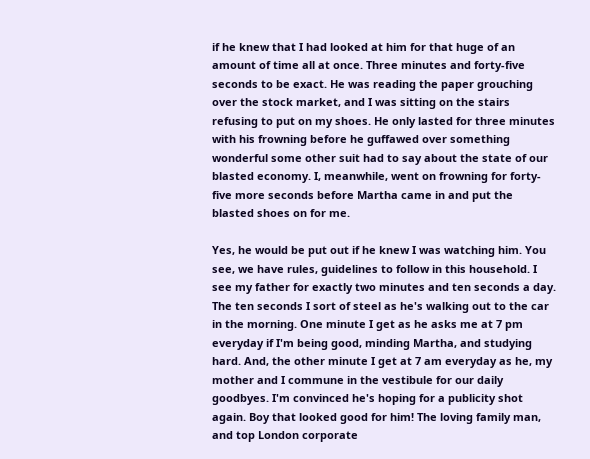if he knew that I had looked at him for that huge of an amount of time all at once. Three minutes and forty-five seconds to be exact. He was reading the paper grouching over the stock market, and I was sitting on the stairs refusing to put on my shoes. He only lasted for three minutes with his frowning before he guffawed over something wonderful some other suit had to say about the state of our blasted economy. I, meanwhile, went on frowning for forty-five more seconds before Martha came in and put the blasted shoes on for me.

Yes, he would be put out if he knew I was watching him. You see, we have rules, guidelines to follow in this household. I see my father for exactly two minutes and ten seconds a day. The ten seconds I sort of steel as he's walking out to the car in the morning. One minute I get as he asks me at 7 pm everyday if I'm being good, minding Martha, and studying hard. And, the other minute I get at 7 am everyday as he, my mother and I commune in the vestibule for our daily goodbyes. I'm convinced he's hoping for a publicity shot again. Boy that looked good for him! The loving family man, and top London corporate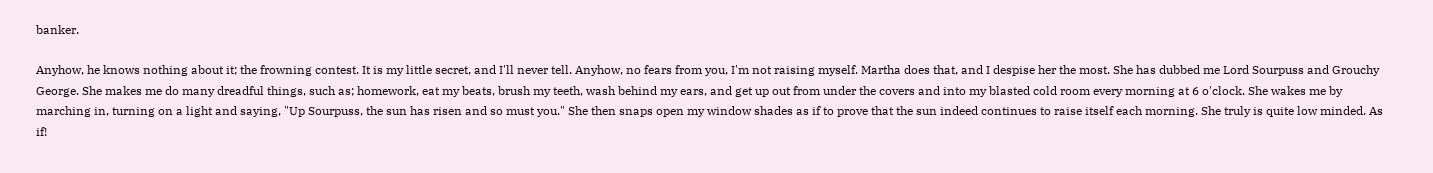banker.

Anyhow, he knows nothing about it; the frowning contest. It is my little secret, and I'll never tell. Anyhow, no fears from you, I'm not raising myself. Martha does that, and I despise her the most. She has dubbed me Lord Sourpuss and Grouchy George. She makes me do many dreadful things, such as; homework, eat my beats, brush my teeth, wash behind my ears, and get up out from under the covers and into my blasted cold room every morning at 6 o'clock. She wakes me by marching in, turning on a light and saying, "Up Sourpuss, the sun has risen and so must you." She then snaps open my window shades as if to prove that the sun indeed continues to raise itself each morning. She truly is quite low minded. As if!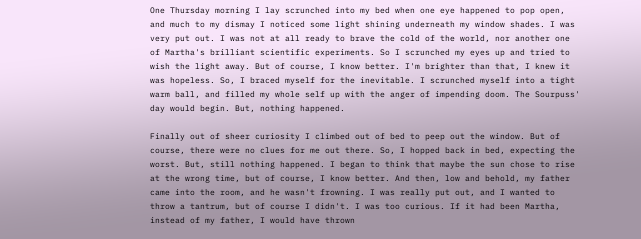One Thursday morning I lay scrunched into my bed when one eye happened to pop open, and much to my dismay I noticed some light shining underneath my window shades. I was very put out. I was not at all ready to brave the cold of the world, nor another one of Martha's brilliant scientific experiments. So I scrunched my eyes up and tried to wish the light away. But of course, I know better. I'm brighter than that, I knew it was hopeless. So, I braced myself for the inevitable. I scrunched myself into a tight warm ball, and filled my whole self up with the anger of impending doom. The Sourpuss' day would begin. But, nothing happened.

Finally out of sheer curiosity I climbed out of bed to peep out the window. But of course, there were no clues for me out there. So, I hopped back in bed, expecting the worst. But, still nothing happened. I began to think that maybe the sun chose to rise at the wrong time, but of course, I know better. And then, low and behold, my father came into the room, and he wasn't frowning. I was really put out, and I wanted to throw a tantrum, but of course I didn't. I was too curious. If it had been Martha, instead of my father, I would have thrown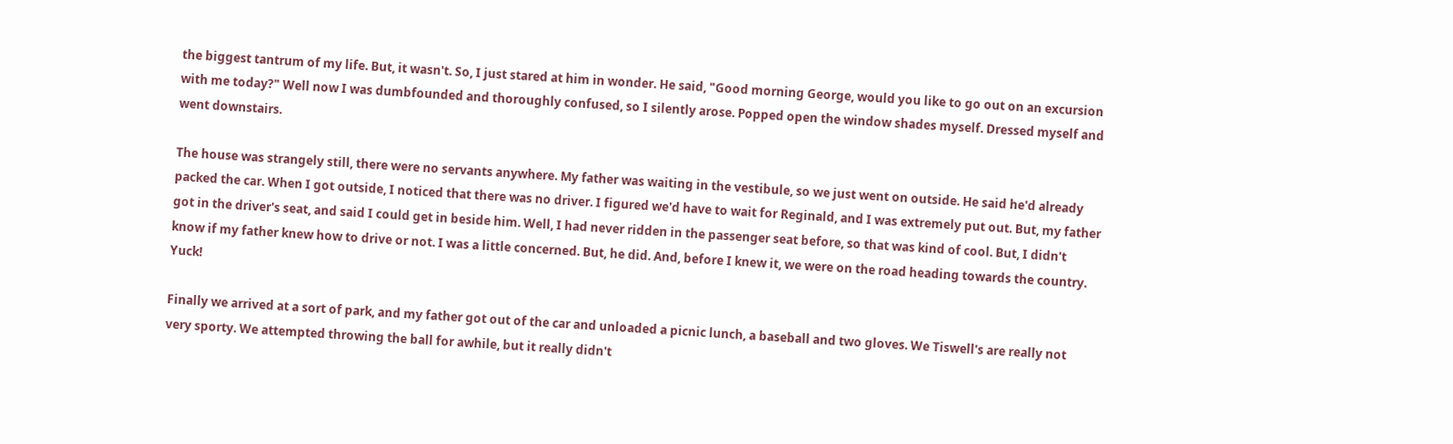the biggest tantrum of my life. But, it wasn't. So, I just stared at him in wonder. He said, "Good morning George, would you like to go out on an excursion with me today?" Well now I was dumbfounded and thoroughly confused, so I silently arose. Popped open the window shades myself. Dressed myself and went downstairs.

The house was strangely still, there were no servants anywhere. My father was waiting in the vestibule, so we just went on outside. He said he'd already packed the car. When I got outside, I noticed that there was no driver. I figured we'd have to wait for Reginald, and I was extremely put out. But, my father got in the driver's seat, and said I could get in beside him. Well, I had never ridden in the passenger seat before, so that was kind of cool. But, I didn't know if my father knew how to drive or not. I was a little concerned. But, he did. And, before I knew it, we were on the road heading towards the country. Yuck!

Finally we arrived at a sort of park, and my father got out of the car and unloaded a picnic lunch, a baseball and two gloves. We Tiswell's are really not very sporty. We attempted throwing the ball for awhile, but it really didn't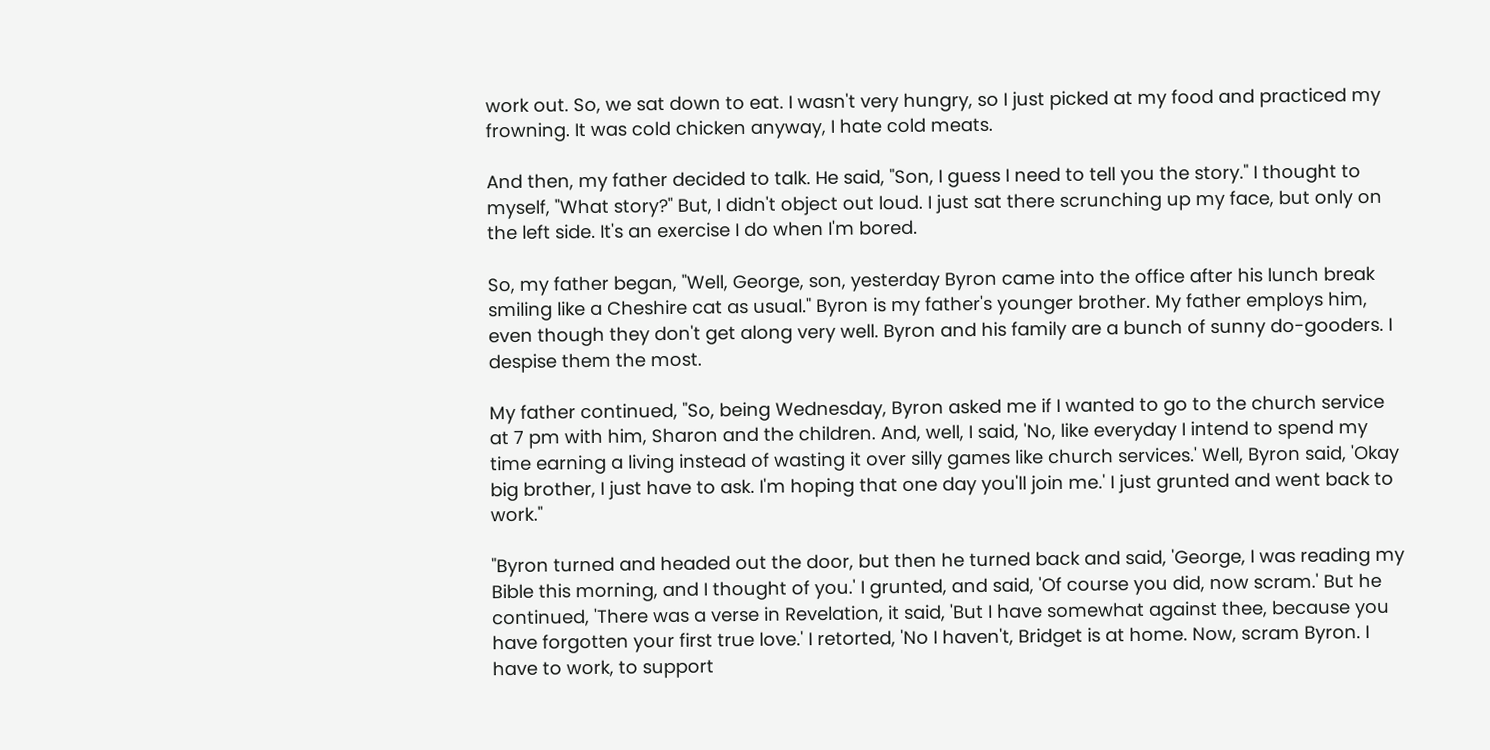work out. So, we sat down to eat. I wasn't very hungry, so I just picked at my food and practiced my frowning. It was cold chicken anyway, I hate cold meats.

And then, my father decided to talk. He said, "Son, I guess I need to tell you the story." I thought to myself, "What story?" But, I didn't object out loud. I just sat there scrunching up my face, but only on the left side. It's an exercise I do when I'm bored.

So, my father began, "Well, George, son, yesterday Byron came into the office after his lunch break smiling like a Cheshire cat as usual." Byron is my father's younger brother. My father employs him, even though they don't get along very well. Byron and his family are a bunch of sunny do-gooders. I despise them the most.

My father continued, "So, being Wednesday, Byron asked me if I wanted to go to the church service at 7 pm with him, Sharon and the children. And, well, I said, 'No, like everyday I intend to spend my time earning a living instead of wasting it over silly games like church services.' Well, Byron said, 'Okay big brother, I just have to ask. I'm hoping that one day you'll join me.' I just grunted and went back to work."

"Byron turned and headed out the door, but then he turned back and said, 'George, I was reading my Bible this morning, and I thought of you.' I grunted, and said, 'Of course you did, now scram.' But he continued, 'There was a verse in Revelation, it said, 'But I have somewhat against thee, because you have forgotten your first true love.' I retorted, 'No I haven't, Bridget is at home. Now, scram Byron. I have to work, to support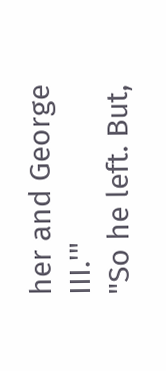her and George III.'"
"So he left. But,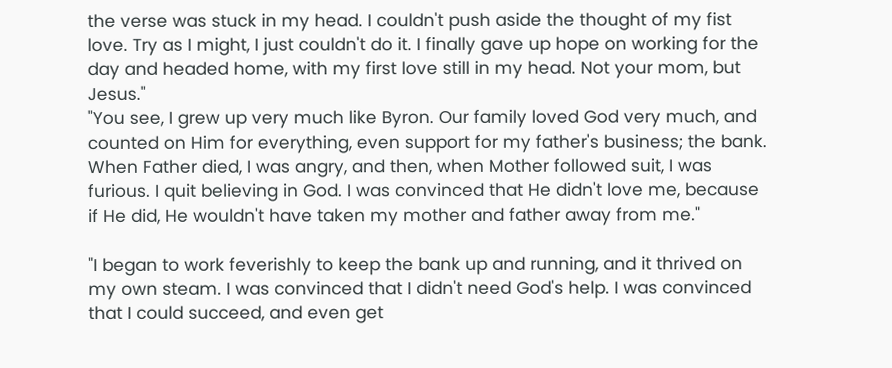the verse was stuck in my head. I couldn't push aside the thought of my fist love. Try as I might, I just couldn't do it. I finally gave up hope on working for the day and headed home, with my first love still in my head. Not your mom, but Jesus."
"You see, I grew up very much like Byron. Our family loved God very much, and counted on Him for everything, even support for my father's business; the bank. When Father died, I was angry, and then, when Mother followed suit, I was furious. I quit believing in God. I was convinced that He didn't love me, because if He did, He wouldn't have taken my mother and father away from me."

"I began to work feverishly to keep the bank up and running, and it thrived on my own steam. I was convinced that I didn't need God's help. I was convinced that I could succeed, and even get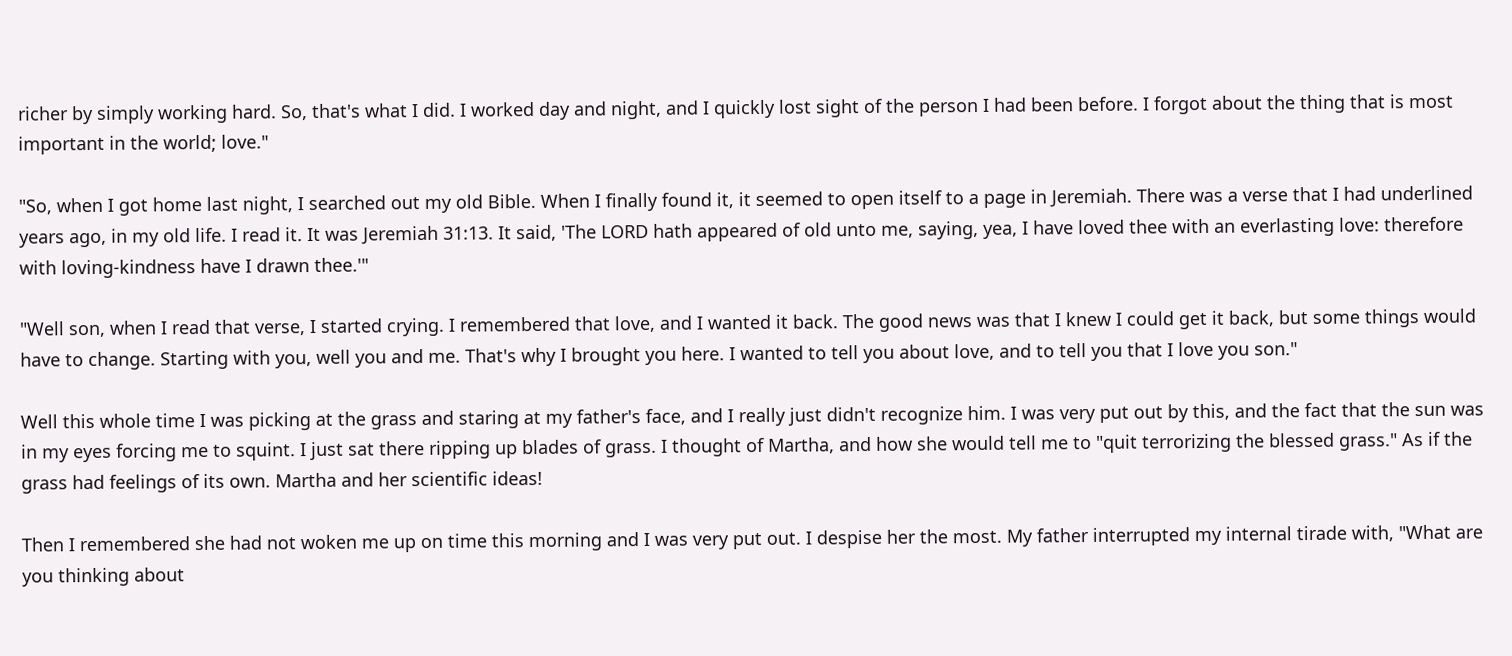richer by simply working hard. So, that's what I did. I worked day and night, and I quickly lost sight of the person I had been before. I forgot about the thing that is most important in the world; love."

"So, when I got home last night, I searched out my old Bible. When I finally found it, it seemed to open itself to a page in Jeremiah. There was a verse that I had underlined years ago, in my old life. I read it. It was Jeremiah 31:13. It said, 'The LORD hath appeared of old unto me, saying, yea, I have loved thee with an everlasting love: therefore with loving-kindness have I drawn thee.'"

"Well son, when I read that verse, I started crying. I remembered that love, and I wanted it back. The good news was that I knew I could get it back, but some things would have to change. Starting with you, well you and me. That's why I brought you here. I wanted to tell you about love, and to tell you that I love you son."

Well this whole time I was picking at the grass and staring at my father's face, and I really just didn't recognize him. I was very put out by this, and the fact that the sun was in my eyes forcing me to squint. I just sat there ripping up blades of grass. I thought of Martha, and how she would tell me to "quit terrorizing the blessed grass." As if the grass had feelings of its own. Martha and her scientific ideas!

Then I remembered she had not woken me up on time this morning and I was very put out. I despise her the most. My father interrupted my internal tirade with, "What are you thinking about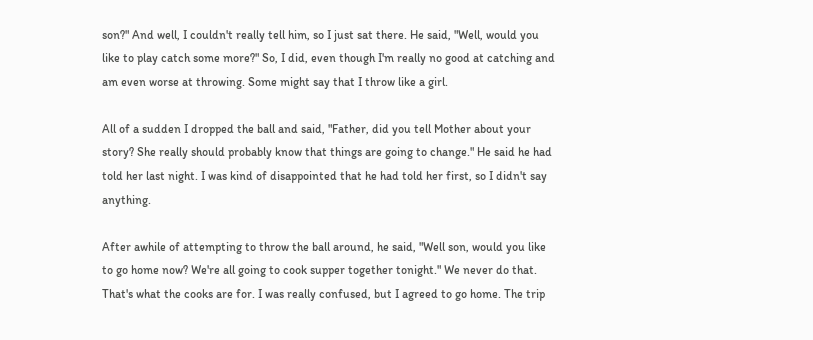son?" And well, I couldn't really tell him, so I just sat there. He said, "Well, would you like to play catch some more?" So, I did, even though I'm really no good at catching and am even worse at throwing. Some might say that I throw like a girl.

All of a sudden I dropped the ball and said, "Father, did you tell Mother about your story? She really should probably know that things are going to change." He said he had told her last night. I was kind of disappointed that he had told her first, so I didn't say anything.

After awhile of attempting to throw the ball around, he said, "Well son, would you like to go home now? We're all going to cook supper together tonight." We never do that. That's what the cooks are for. I was really confused, but I agreed to go home. The trip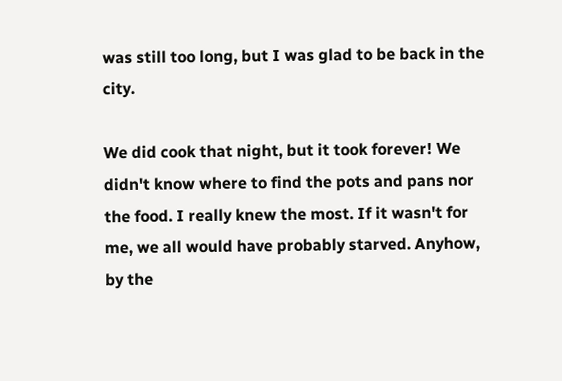was still too long, but I was glad to be back in the city.

We did cook that night, but it took forever! We didn't know where to find the pots and pans nor the food. I really knew the most. If it wasn't for me, we all would have probably starved. Anyhow, by the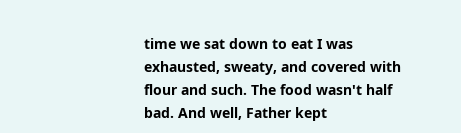time we sat down to eat I was exhausted, sweaty, and covered with flour and such. The food wasn't half bad. And well, Father kept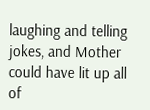laughing and telling jokes, and Mother could have lit up all of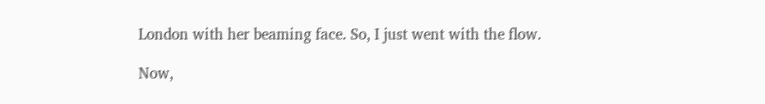London with her beaming face. So, I just went with the flow.

Now,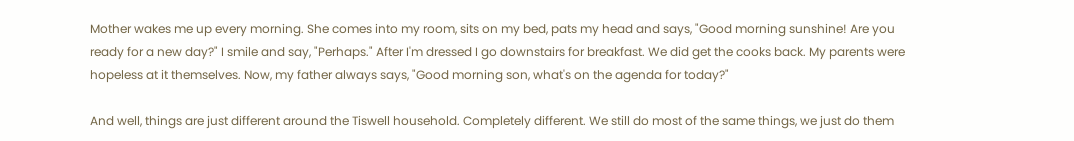Mother wakes me up every morning. She comes into my room, sits on my bed, pats my head and says, "Good morning sunshine! Are you ready for a new day?" I smile and say, "Perhaps." After I'm dressed I go downstairs for breakfast. We did get the cooks back. My parents were hopeless at it themselves. Now, my father always says, "Good morning son, what's on the agenda for today?"

And well, things are just different around the Tiswell household. Completely different. We still do most of the same things, we just do them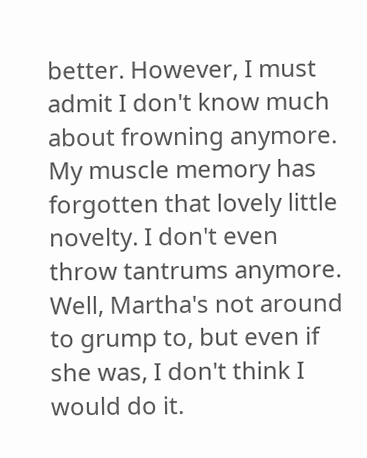better. However, I must admit I don't know much about frowning anymore. My muscle memory has forgotten that lovely little novelty. I don't even throw tantrums anymore. Well, Martha's not around to grump to, but even if she was, I don't think I would do it.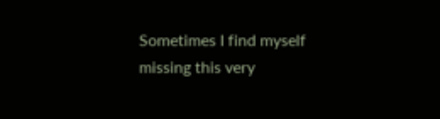Sometimes I find myself missing this very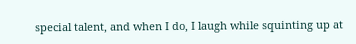special talent, and when I do, I laugh while squinting up at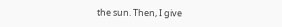the sun. Then, I give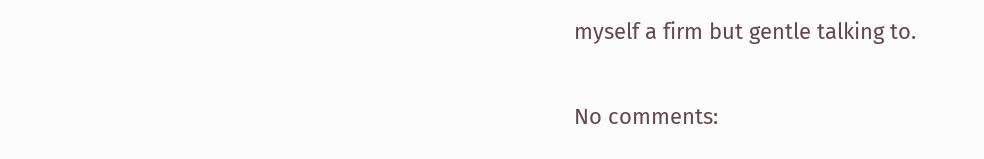myself a firm but gentle talking to.

No comments: